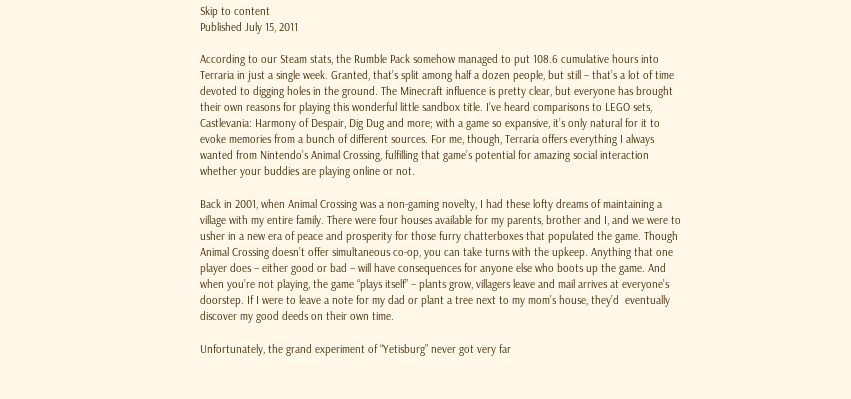Skip to content
Published July 15, 2011

According to our Steam stats, the Rumble Pack somehow managed to put 108.6 cumulative hours into Terraria in just a single week. Granted, that’s split among half a dozen people, but still – that’s a lot of time devoted to digging holes in the ground. The Minecraft influence is pretty clear, but everyone has brought their own reasons for playing this wonderful little sandbox title. I’ve heard comparisons to LEGO sets, Castlevania: Harmony of Despair, Dig Dug and more; with a game so expansive, it’s only natural for it to evoke memories from a bunch of different sources. For me, though, Terraria offers everything I always wanted from Nintendo’s Animal Crossing, fulfilling that game’s potential for amazing social interaction whether your buddies are playing online or not.

Back in 2001, when Animal Crossing was a non-gaming novelty, I had these lofty dreams of maintaining a village with my entire family. There were four houses available for my parents, brother and I, and we were to usher in a new era of peace and prosperity for those furry chatterboxes that populated the game. Though Animal Crossing doesn’t offer simultaneous co-op, you can take turns with the upkeep. Anything that one player does – either good or bad – will have consequences for anyone else who boots up the game. And when you’re not playing, the game “plays itself” – plants grow, villagers leave and mail arrives at everyone’s doorstep. If I were to leave a note for my dad or plant a tree next to my mom’s house, they’d  eventually discover my good deeds on their own time.

Unfortunately, the grand experiment of “Yetisburg” never got very far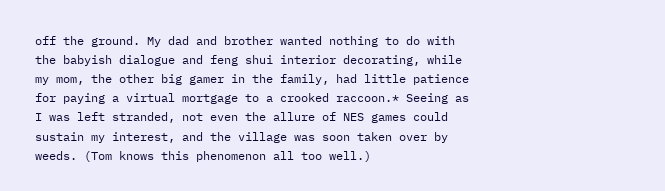off the ground. My dad and brother wanted nothing to do with the babyish dialogue and feng shui interior decorating, while my mom, the other big gamer in the family, had little patience for paying a virtual mortgage to a crooked raccoon.* Seeing as I was left stranded, not even the allure of NES games could sustain my interest, and the village was soon taken over by weeds. (Tom knows this phenomenon all too well.)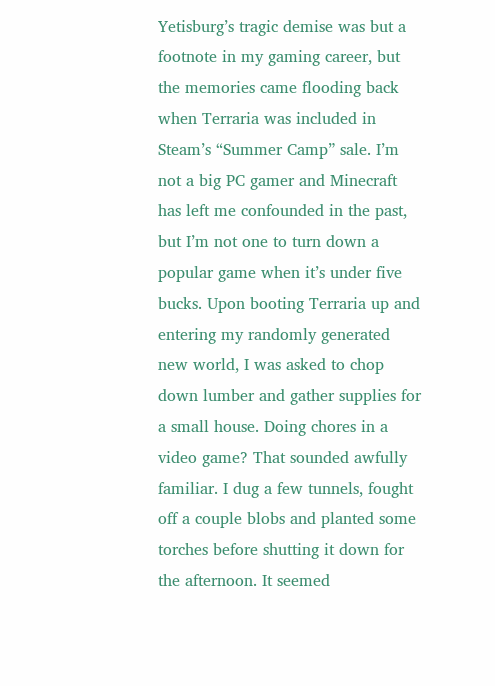Yetisburg’s tragic demise was but a footnote in my gaming career, but the memories came flooding back when Terraria was included in Steam’s “Summer Camp” sale. I’m not a big PC gamer and Minecraft has left me confounded in the past, but I’m not one to turn down a popular game when it’s under five bucks. Upon booting Terraria up and entering my randomly generated new world, I was asked to chop down lumber and gather supplies for a small house. Doing chores in a video game? That sounded awfully familiar. I dug a few tunnels, fought off a couple blobs and planted some torches before shutting it down for the afternoon. It seemed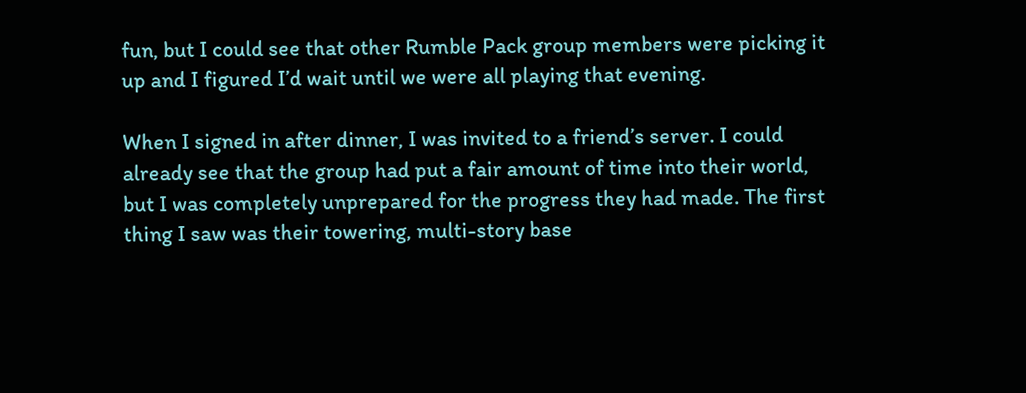fun, but I could see that other Rumble Pack group members were picking it up and I figured I’d wait until we were all playing that evening.

When I signed in after dinner, I was invited to a friend’s server. I could already see that the group had put a fair amount of time into their world, but I was completely unprepared for the progress they had made. The first thing I saw was their towering, multi-story base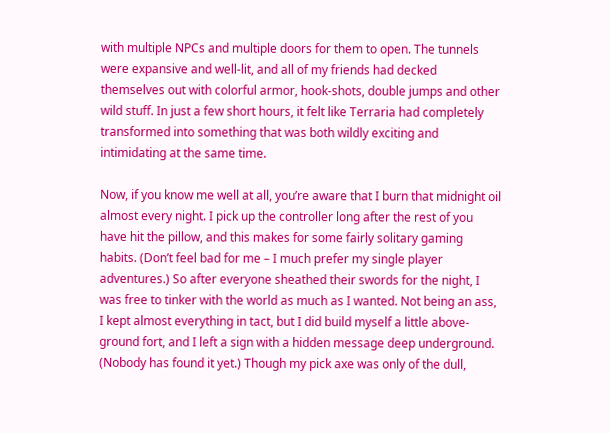with multiple NPCs and multiple doors for them to open. The tunnels were expansive and well-lit, and all of my friends had decked themselves out with colorful armor, hook-shots, double jumps and other wild stuff. In just a few short hours, it felt like Terraria had completely transformed into something that was both wildly exciting and intimidating at the same time.

Now, if you know me well at all, you’re aware that I burn that midnight oil almost every night. I pick up the controller long after the rest of you have hit the pillow, and this makes for some fairly solitary gaming habits. (Don’t feel bad for me – I much prefer my single player adventures.) So after everyone sheathed their swords for the night, I was free to tinker with the world as much as I wanted. Not being an ass, I kept almost everything in tact, but I did build myself a little above-ground fort, and I left a sign with a hidden message deep underground. (Nobody has found it yet.) Though my pick axe was only of the dull,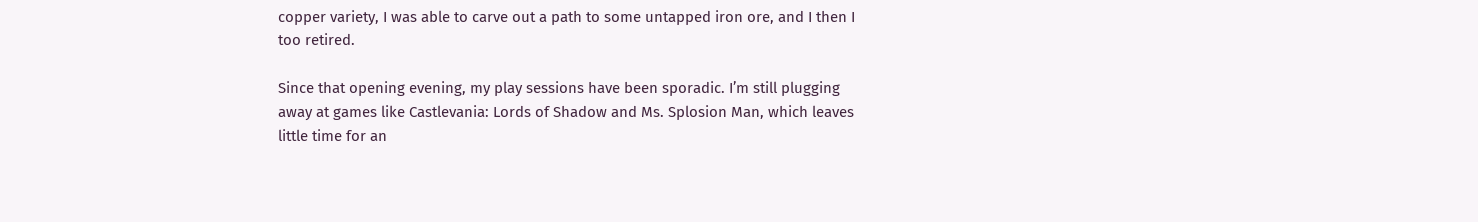copper variety, I was able to carve out a path to some untapped iron ore, and I then I too retired.

Since that opening evening, my play sessions have been sporadic. I’m still plugging away at games like Castlevania: Lords of Shadow and Ms. Splosion Man, which leaves little time for an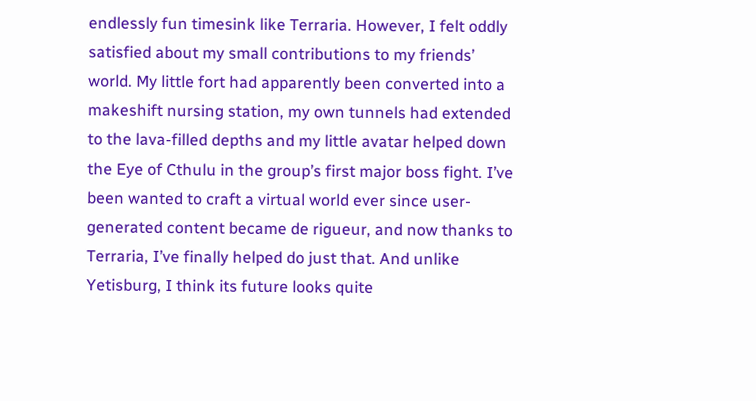endlessly fun timesink like Terraria. However, I felt oddly satisfied about my small contributions to my friends’ world. My little fort had apparently been converted into a makeshift nursing station, my own tunnels had extended to the lava-filled depths and my little avatar helped down the Eye of Cthulu in the group’s first major boss fight. I’ve been wanted to craft a virtual world ever since user-generated content became de rigueur, and now thanks to Terraria, I’ve finally helped do just that. And unlike Yetisburg, I think its future looks quite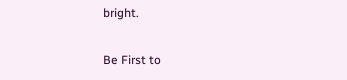bright.

Be First to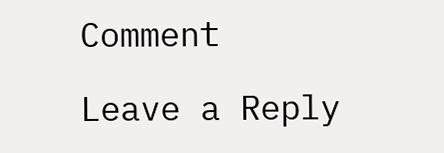Comment

Leave a Reply